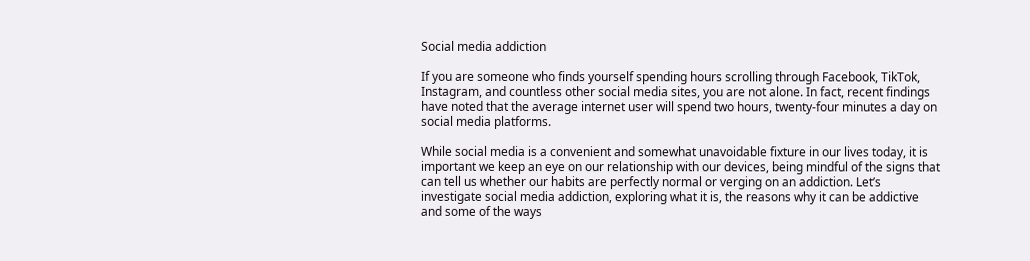Social media addiction

If you are someone who finds yourself spending hours scrolling through Facebook, TikTok, Instagram, and countless other social media sites, you are not alone. In fact, recent findings have noted that the average internet user will spend two hours, twenty-four minutes a day on social media platforms.

While social media is a convenient and somewhat unavoidable fixture in our lives today, it is important we keep an eye on our relationship with our devices, being mindful of the signs that can tell us whether our habits are perfectly normal or verging on an addiction. Let’s investigate social media addiction, exploring what it is, the reasons why it can be addictive and some of the ways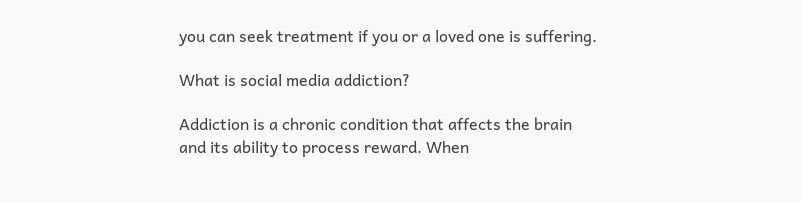you can seek treatment if you or a loved one is suffering.

What is social media addiction?

Addiction is a chronic condition that affects the brain and its ability to process reward. When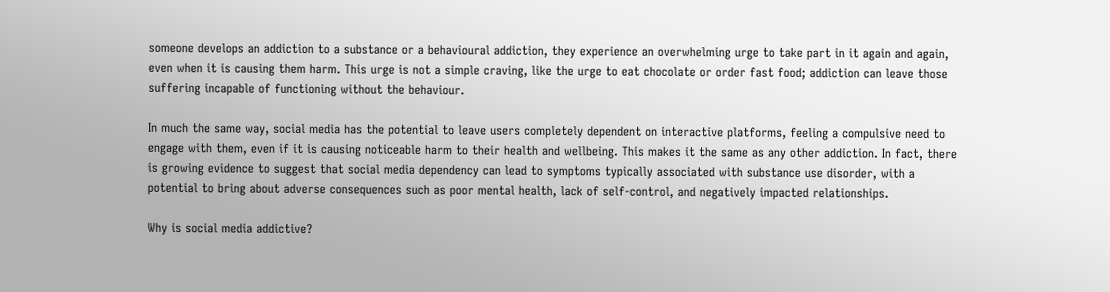someone develops an addiction to a substance or a behavioural addiction, they experience an overwhelming urge to take part in it again and again, even when it is causing them harm. This urge is not a simple craving, like the urge to eat chocolate or order fast food; addiction can leave those suffering incapable of functioning without the behaviour.

In much the same way, social media has the potential to leave users completely dependent on interactive platforms, feeling a compulsive need to engage with them, even if it is causing noticeable harm to their health and wellbeing. This makes it the same as any other addiction. In fact, there is growing evidence to suggest that social media dependency can lead to symptoms typically associated with substance use disorder, with a potential to bring about adverse consequences such as poor mental health, lack of self-control, and negatively impacted relationships.

Why is social media addictive?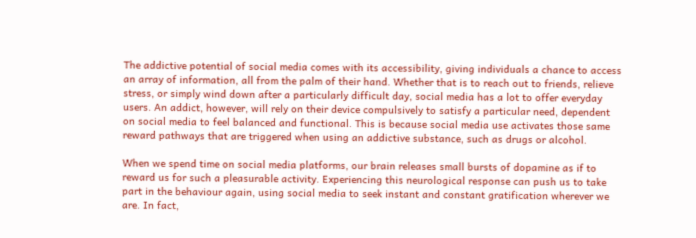The addictive potential of social media comes with its accessibility, giving individuals a chance to access an array of information, all from the palm of their hand. Whether that is to reach out to friends, relieve stress, or simply wind down after a particularly difficult day, social media has a lot to offer everyday users. An addict, however, will rely on their device compulsively to satisfy a particular need, dependent on social media to feel balanced and functional. This is because social media use activates those same reward pathways that are triggered when using an addictive substance, such as drugs or alcohol.

When we spend time on social media platforms, our brain releases small bursts of dopamine as if to reward us for such a pleasurable activity. Experiencing this neurological response can push us to take part in the behaviour again, using social media to seek instant and constant gratification wherever we are. In fact,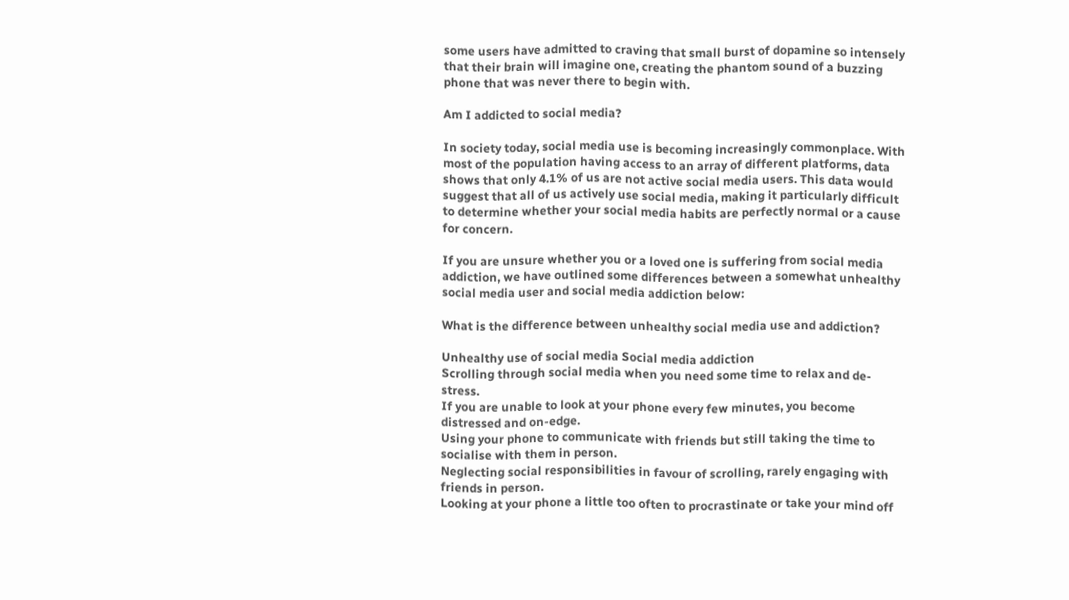some users have admitted to craving that small burst of dopamine so intensely that their brain will imagine one, creating the phantom sound of a buzzing phone that was never there to begin with.

Am I addicted to social media?

In society today, social media use is becoming increasingly commonplace. With most of the population having access to an array of different platforms, data shows that only 4.1% of us are not active social media users. This data would suggest that all of us actively use social media, making it particularly difficult to determine whether your social media habits are perfectly normal or a cause for concern.

If you are unsure whether you or a loved one is suffering from social media addiction, we have outlined some differences between a somewhat unhealthy social media user and social media addiction below:

What is the difference between unhealthy social media use and addiction?

Unhealthy use of social media Social media addiction
Scrolling through social media when you need some time to relax and de-stress.
If you are unable to look at your phone every few minutes, you become distressed and on-edge.
Using your phone to communicate with friends but still taking the time to socialise with them in person.
Neglecting social responsibilities in favour of scrolling, rarely engaging with friends in person.
Looking at your phone a little too often to procrastinate or take your mind off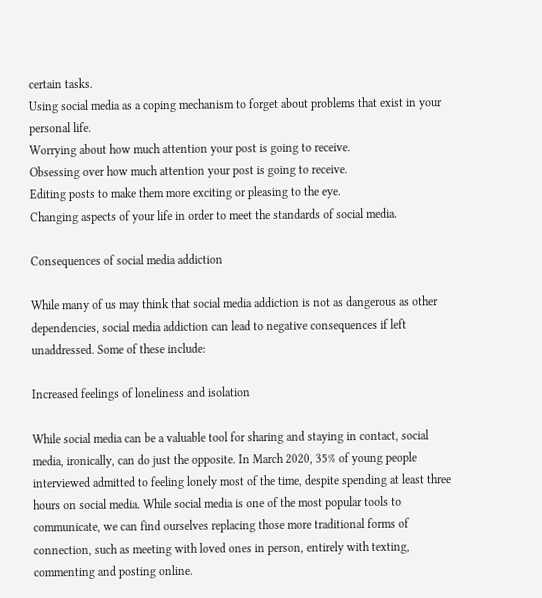certain tasks.
Using social media as a coping mechanism to forget about problems that exist in your personal life.
Worrying about how much attention your post is going to receive.
Obsessing over how much attention your post is going to receive.
Editing posts to make them more exciting or pleasing to the eye.
Changing aspects of your life in order to meet the standards of social media.

Consequences of social media addiction

While many of us may think that social media addiction is not as dangerous as other dependencies, social media addiction can lead to negative consequences if left unaddressed. Some of these include:

Increased feelings of loneliness and isolation

While social media can be a valuable tool for sharing and staying in contact, social media, ironically, can do just the opposite. In March 2020, 35% of young people interviewed admitted to feeling lonely most of the time, despite spending at least three hours on social media. While social media is one of the most popular tools to communicate, we can find ourselves replacing those more traditional forms of connection, such as meeting with loved ones in person, entirely with texting, commenting and posting online.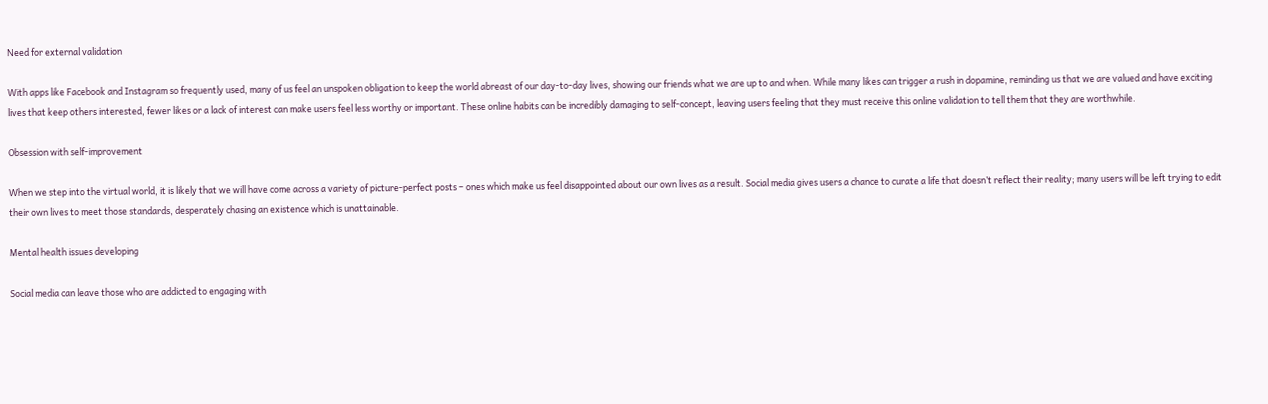Need for external validation

With apps like Facebook and Instagram so frequently used, many of us feel an unspoken obligation to keep the world abreast of our day-to-day lives, showing our friends what we are up to and when. While many likes can trigger a rush in dopamine, reminding us that we are valued and have exciting lives that keep others interested, fewer likes or a lack of interest can make users feel less worthy or important. These online habits can be incredibly damaging to self-concept, leaving users feeling that they must receive this online validation to tell them that they are worthwhile.

Obsession with self-improvement

When we step into the virtual world, it is likely that we will have come across a variety of picture-perfect posts – ones which make us feel disappointed about our own lives as a result. Social media gives users a chance to curate a life that doesn’t reflect their reality; many users will be left trying to edit their own lives to meet those standards, desperately chasing an existence which is unattainable.

Mental health issues developing

Social media can leave those who are addicted to engaging with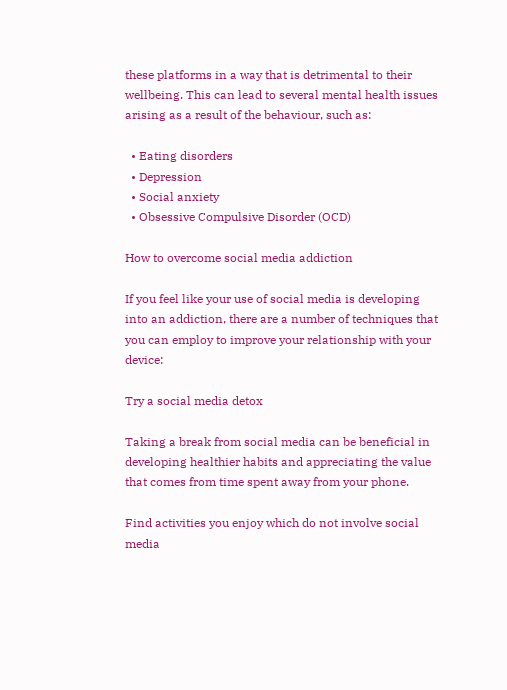these platforms in a way that is detrimental to their wellbeing. This can lead to several mental health issues arising as a result of the behaviour, such as:

  • Eating disorders
  • Depression
  • Social anxiety
  • Obsessive Compulsive Disorder (OCD)

How to overcome social media addiction

If you feel like your use of social media is developing into an addiction, there are a number of techniques that you can employ to improve your relationship with your device:

Try a social media detox

Taking a break from social media can be beneficial in developing healthier habits and appreciating the value that comes from time spent away from your phone.

Find activities you enjoy which do not involve social media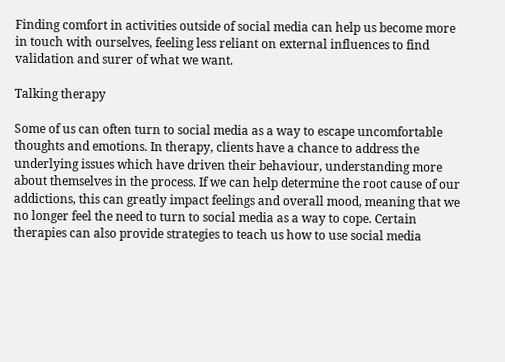Finding comfort in activities outside of social media can help us become more in touch with ourselves, feeling less reliant on external influences to find validation and surer of what we want.

Talking therapy

Some of us can often turn to social media as a way to escape uncomfortable thoughts and emotions. In therapy, clients have a chance to address the underlying issues which have driven their behaviour, understanding more about themselves in the process. If we can help determine the root cause of our addictions, this can greatly impact feelings and overall mood, meaning that we no longer feel the need to turn to social media as a way to cope. Certain therapies can also provide strategies to teach us how to use social media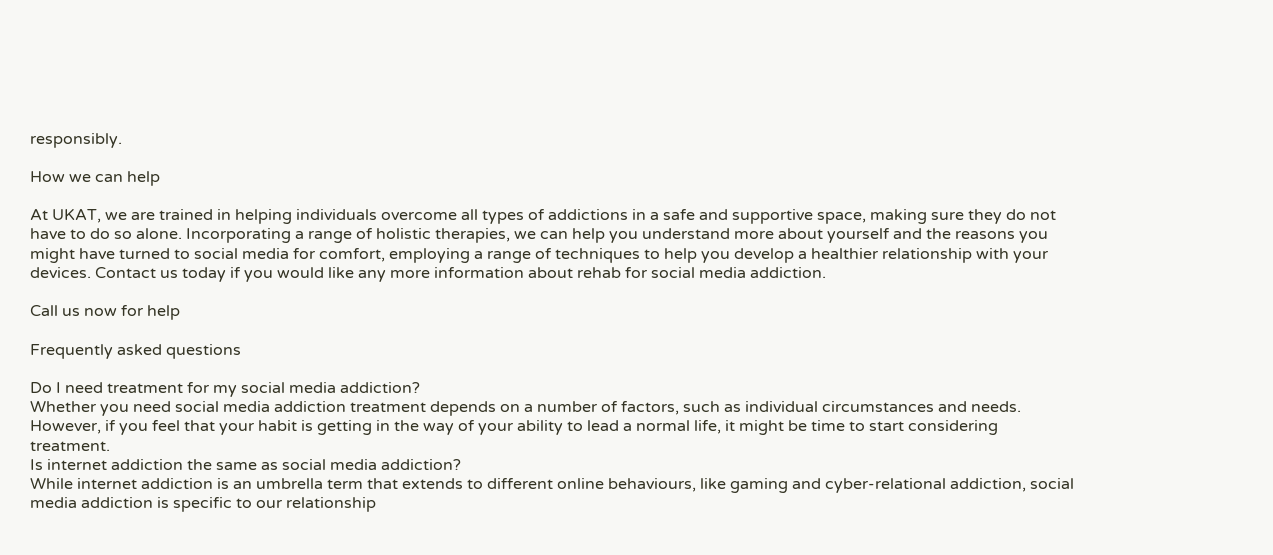responsibly.

How we can help

At UKAT, we are trained in helping individuals overcome all types of addictions in a safe and supportive space, making sure they do not have to do so alone. Incorporating a range of holistic therapies, we can help you understand more about yourself and the reasons you might have turned to social media for comfort, employing a range of techniques to help you develop a healthier relationship with your devices. Contact us today if you would like any more information about rehab for social media addiction.

Call us now for help

Frequently asked questions

Do I need treatment for my social media addiction?
Whether you need social media addiction treatment depends on a number of factors, such as individual circumstances and needs. However, if you feel that your habit is getting in the way of your ability to lead a normal life, it might be time to start considering treatment.
Is internet addiction the same as social media addiction?
While internet addiction is an umbrella term that extends to different online behaviours, like gaming and cyber-relational addiction, social media addiction is specific to our relationship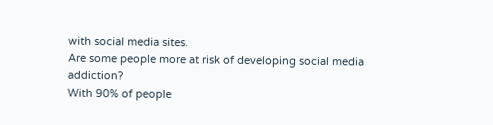with social media sites.
Are some people more at risk of developing social media addiction?
With 90% of people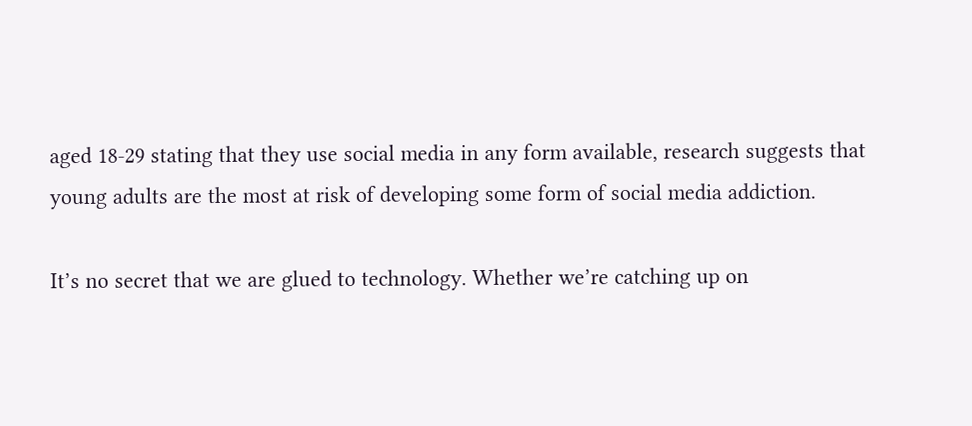aged 18-29 stating that they use social media in any form available, research suggests that young adults are the most at risk of developing some form of social media addiction.

It’s no secret that we are glued to technology. Whether we’re catching up on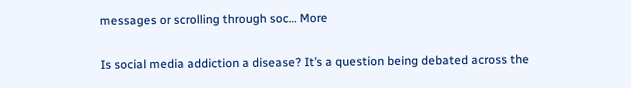messages or scrolling through soc… More

Is social media addiction a disease? It’s a question being debated across the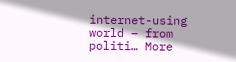internet-using world – from politi… More